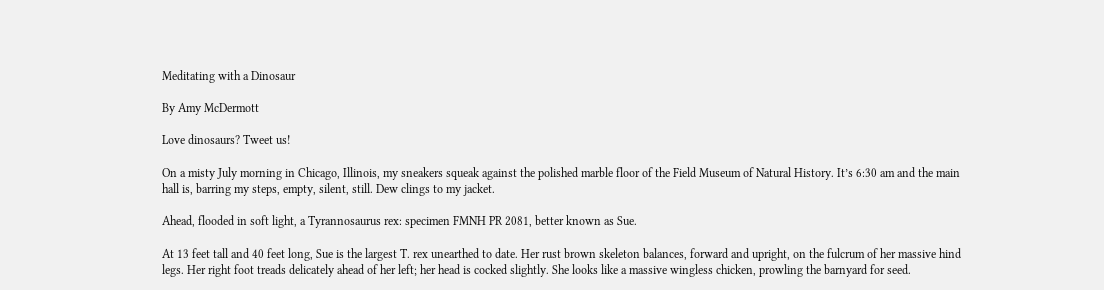Meditating with a Dinosaur

By Amy McDermott

Love dinosaurs? Tweet us!

On a misty July morning in Chicago, Illinois, my sneakers squeak against the polished marble floor of the Field Museum of Natural History. It’s 6:30 am and the main hall is, barring my steps, empty, silent, still. Dew clings to my jacket.

Ahead, flooded in soft light, a Tyrannosaurus rex: specimen FMNH PR 2081, better known as Sue.

At 13 feet tall and 40 feet long, Sue is the largest T. rex unearthed to date. Her rust brown skeleton balances, forward and upright, on the fulcrum of her massive hind legs. Her right foot treads delicately ahead of her left; her head is cocked slightly. She looks like a massive wingless chicken, prowling the barnyard for seed.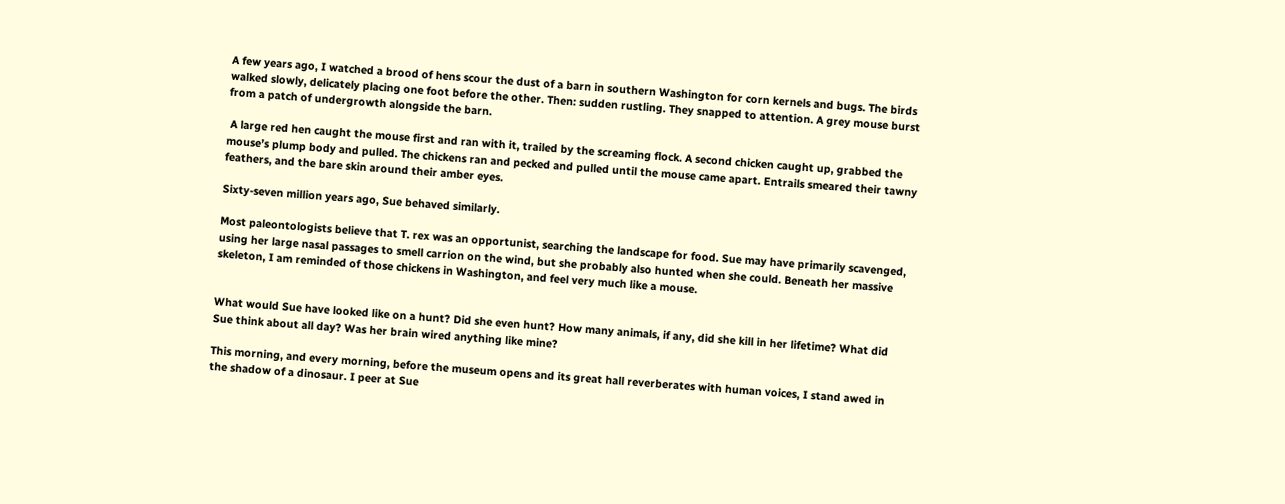A few years ago, I watched a brood of hens scour the dust of a barn in southern Washington for corn kernels and bugs. The birds walked slowly, delicately placing one foot before the other. Then: sudden rustling. They snapped to attention. A grey mouse burst from a patch of undergrowth alongside the barn.

 A large red hen caught the mouse first and ran with it, trailed by the screaming flock. A second chicken caught up, grabbed the mouse’s plump body and pulled. The chickens ran and pecked and pulled until the mouse came apart. Entrails smeared their tawny feathers, and the bare skin around their amber eyes.

Sixty-seven million years ago, Sue behaved similarly.

Most paleontologists believe that T. rex was an opportunist, searching the landscape for food. Sue may have primarily scavenged, using her large nasal passages to smell carrion on the wind, but she probably also hunted when she could. Beneath her massive skeleton, I am reminded of those chickens in Washington, and feel very much like a mouse.


What would Sue have looked like on a hunt? Did she even hunt? How many animals, if any, did she kill in her lifetime? What did Sue think about all day? Was her brain wired anything like mine?

This morning, and every morning, before the museum opens and its great hall reverberates with human voices, I stand awed in the shadow of a dinosaur. I peer at Sue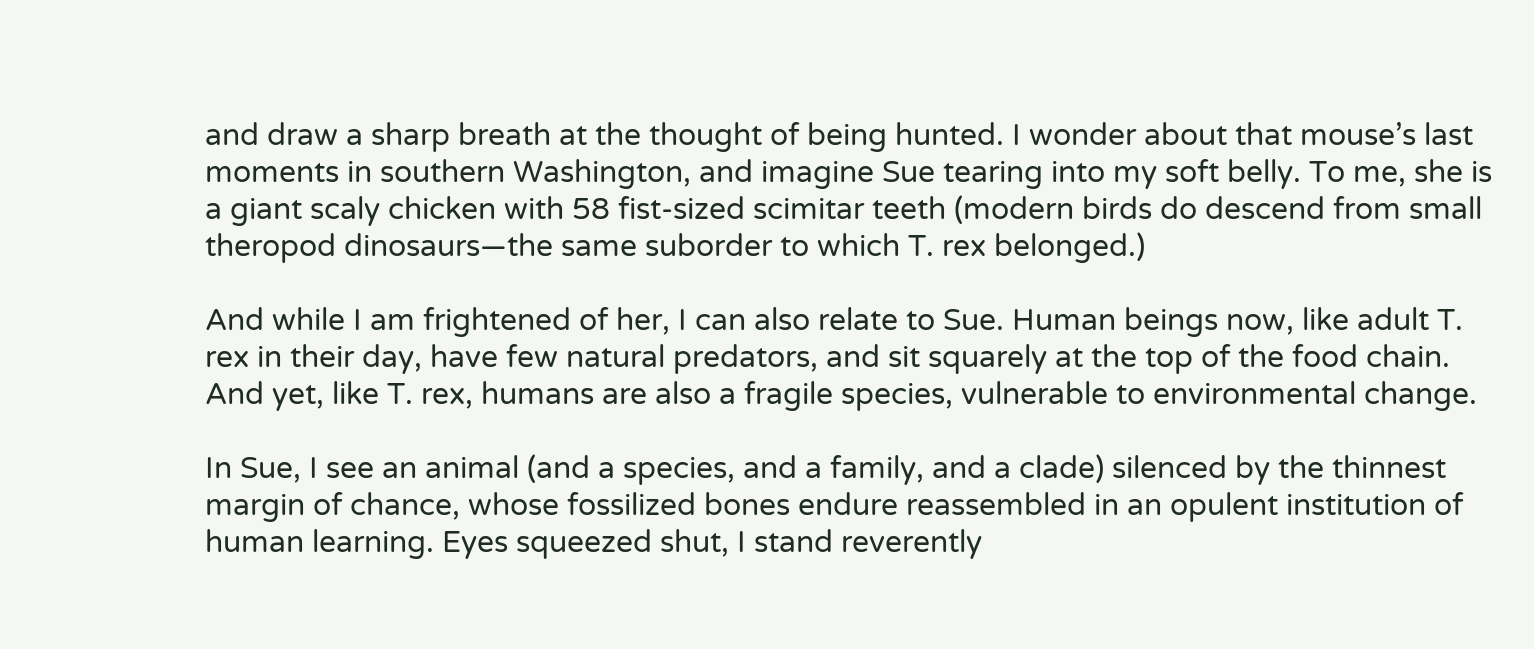and draw a sharp breath at the thought of being hunted. I wonder about that mouse’s last moments in southern Washington, and imagine Sue tearing into my soft belly. To me, she is a giant scaly chicken with 58 fist-sized scimitar teeth (modern birds do descend from small theropod dinosaurs—the same suborder to which T. rex belonged.)

And while I am frightened of her, I can also relate to Sue. Human beings now, like adult T. rex in their day, have few natural predators, and sit squarely at the top of the food chain. And yet, like T. rex, humans are also a fragile species, vulnerable to environmental change.

In Sue, I see an animal (and a species, and a family, and a clade) silenced by the thinnest margin of chance, whose fossilized bones endure reassembled in an opulent institution of human learning. Eyes squeezed shut, I stand reverently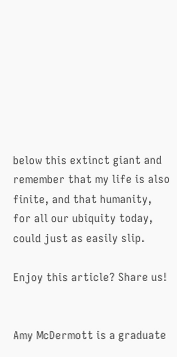below this extinct giant and remember that my life is also finite, and that humanity, for all our ubiquity today, could just as easily slip.

Enjoy this article? Share us!


Amy McDermott is a graduate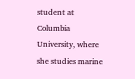student at Columbia University, where she studies marine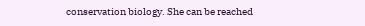conservation biology. She can be reached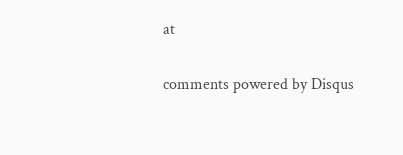at

comments powered by Disqus